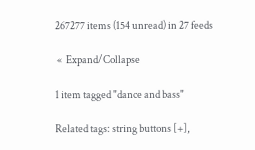267277 items (154 unread) in 27 feeds

 «  Expand/Collapse

1 item tagged "dance and bass"

Related tags: string buttons [+],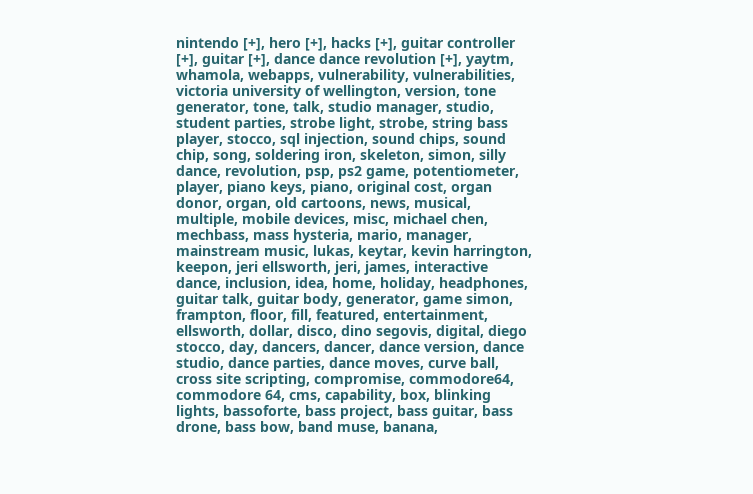nintendo [+], hero [+], hacks [+], guitar controller [+], guitar [+], dance dance revolution [+], yaytm, whamola, webapps, vulnerability, vulnerabilities, victoria university of wellington, version, tone generator, tone, talk, studio manager, studio, student parties, strobe light, strobe, string bass player, stocco, sql injection, sound chips, sound chip, song, soldering iron, skeleton, simon, silly dance, revolution, psp, ps2 game, potentiometer, player, piano keys, piano, original cost, organ donor, organ, old cartoons, news, musical, multiple, mobile devices, misc, michael chen, mechbass, mass hysteria, mario, manager, mainstream music, lukas, keytar, kevin harrington, keepon, jeri ellsworth, jeri, james, interactive dance, inclusion, idea, home, holiday, headphones, guitar talk, guitar body, generator, game simon, frampton, floor, fill, featured, entertainment, ellsworth, dollar, disco, dino segovis, digital, diego stocco, day, dancers, dancer, dance version, dance studio, dance parties, dance moves, curve ball, cross site scripting, compromise, commodore64, commodore 64, cms, capability, box, blinking lights, bassoforte, bass project, bass guitar, bass drone, bass bow, band muse, banana,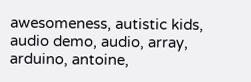awesomeness, autistic kids, audio demo, audio, array, arduino, antoine,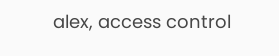alex, access control